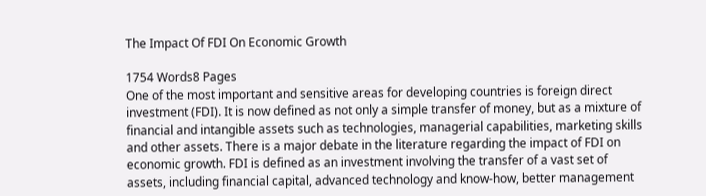The Impact Of FDI On Economic Growth

1754 Words8 Pages
One of the most important and sensitive areas for developing countries is foreign direct investment (FDI). It is now defined as not only a simple transfer of money, but as a mixture of financial and intangible assets such as technologies, managerial capabilities, marketing skills and other assets. There is a major debate in the literature regarding the impact of FDI on economic growth. FDI is defined as an investment involving the transfer of a vast set of assets, including financial capital, advanced technology and know-how, better management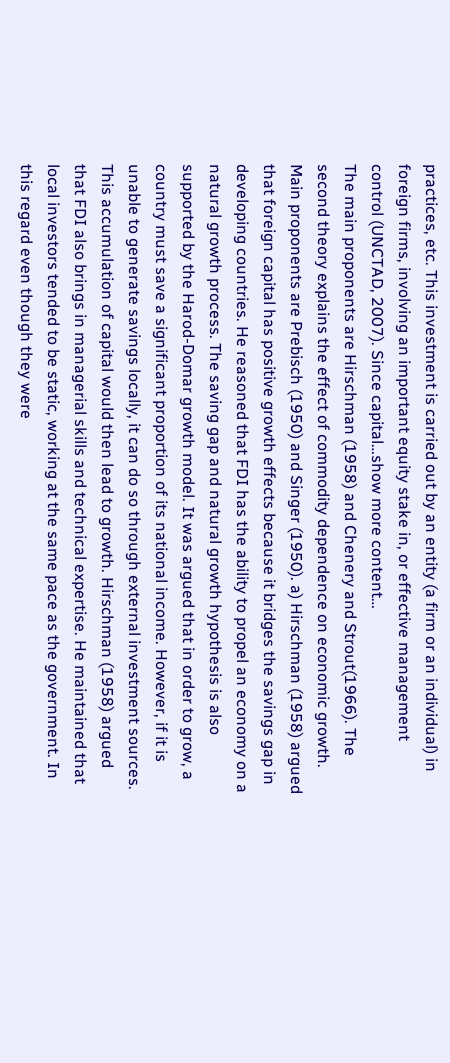practices, etc. This investment is carried out by an entity (a firm or an individual) in foreign firms, involving an important equity stake in, or effective management control (UNCTAD, 2007). Since capital…show more content…
The main proponents are Hirschman (1958) and Chenery and Strout(1966). The second theory explains the effect of commodity dependence on economic growth. Main proponents are Prebisch (1950) and Singer (1950). a) Hirschman (1958) argued that foreign capital has positive growth effects because it bridges the savings gap in developing countries. He reasoned that FDI has the ability to propel an economy on a natural growth process. The saving gap and natural growth hypothesis is also supported by the Harod-Domar growth model. It was argued that in order to grow, a country must save a significant proportion of its national income. However, if it is unable to generate savings locally, it can do so through external investment sources. This accumulation of capital would then lead to growth. Hirschman (1958) argued that FDI also brings in managerial skills and technical expertise. He maintained that local investors tended to be static, working at the same pace as the government. In this regard even though they were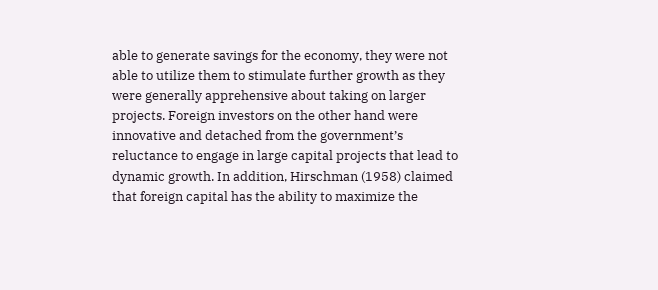able to generate savings for the economy, they were not able to utilize them to stimulate further growth as they were generally apprehensive about taking on larger projects. Foreign investors on the other hand were innovative and detached from the government’s reluctance to engage in large capital projects that lead to dynamic growth. In addition, Hirschman (1958) claimed that foreign capital has the ability to maximize the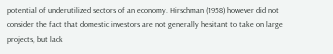potential of underutilized sectors of an economy. Hirschman (1958) however did not consider the fact that domestic investors are not generally hesitant to take on large projects, but lack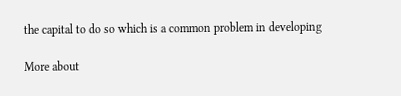the capital to do so which is a common problem in developing

More about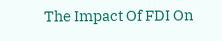The Impact Of FDI On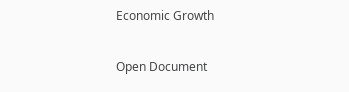Economic Growth

Open Document